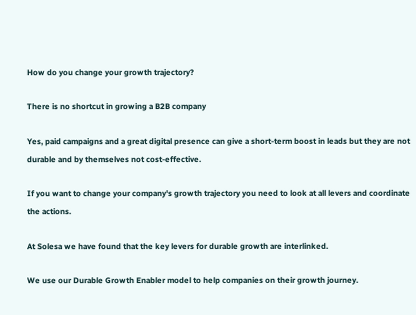How do you change your growth trajectory?

There is no shortcut in growing a B2B company

Yes, paid campaigns and a great digital presence can give a short-term boost in leads but they are not durable and by themselves not cost-effective.

If you want to change your company's growth trajectory you need to look at all levers and coordinate the actions.

At Solesa we have found that the key levers for durable growth are interlinked.

We use our Durable Growth Enabler model to help companies on their growth journey.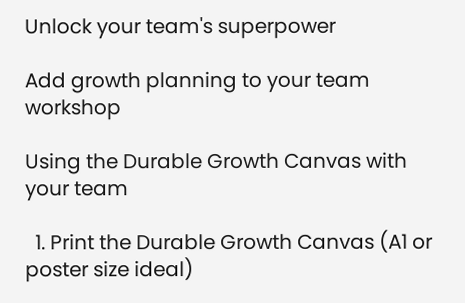Unlock your team's superpower

Add growth planning to your team workshop

Using the Durable Growth Canvas with your team

  1. Print the Durable Growth Canvas (A1 or poster size ideal)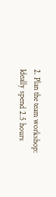2. Plan the team workshop:  Ideally spend 2.5 hours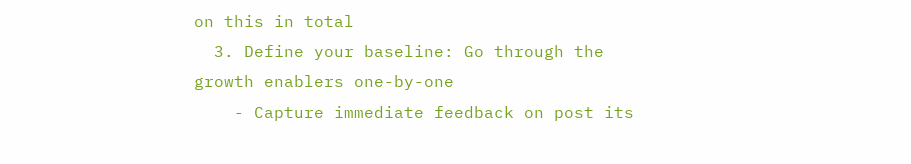on this in total
  3. Define your baseline: Go through the growth enablers one-by-one
    - Capture immediate feedback on post its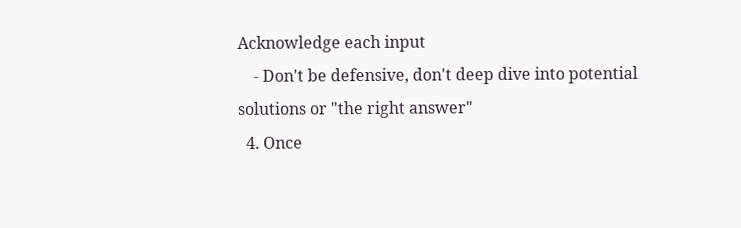Acknowledge each input
    - Don't be defensive, don't deep dive into potential solutions or "the right answer"
  4. Once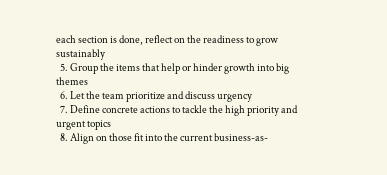each section is done, reflect on the readiness to grow sustainably
  5. Group the items that help or hinder growth into big themes
  6. Let the team prioritize and discuss urgency
  7. Define concrete actions to tackle the high priority and urgent topics
  8. Align on those fit into the current business-as-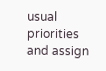usual priorities and assign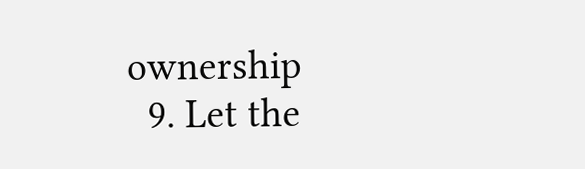ownership
  9. Let the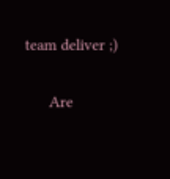team deliver ;)

      Are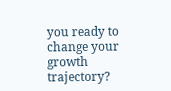you ready to change your growth trajectory?